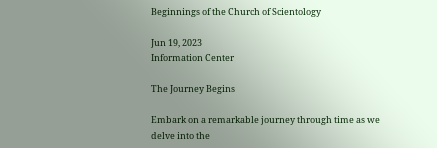Beginnings of the Church of Scientology

Jun 19, 2023
Information Center

The Journey Begins

Embark on a remarkable journey through time as we delve into the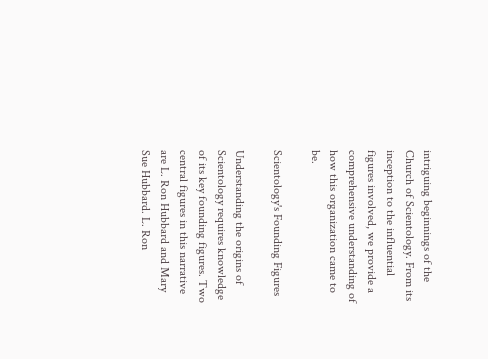intriguing beginnings of the Church of Scientology. From its inception to the influential figures involved, we provide a comprehensive understanding of how this organization came to be.

Scientology's Founding Figures

Understanding the origins of Scientology requires knowledge of its key founding figures. Two central figures in this narrative are L. Ron Hubbard and Mary Sue Hubbard. L. Ron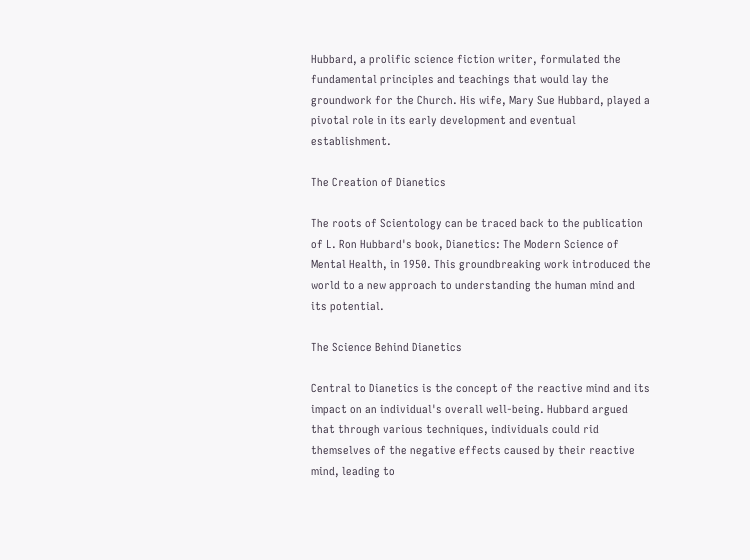Hubbard, a prolific science fiction writer, formulated the fundamental principles and teachings that would lay the groundwork for the Church. His wife, Mary Sue Hubbard, played a pivotal role in its early development and eventual establishment.

The Creation of Dianetics

The roots of Scientology can be traced back to the publication of L. Ron Hubbard's book, Dianetics: The Modern Science of Mental Health, in 1950. This groundbreaking work introduced the world to a new approach to understanding the human mind and its potential.

The Science Behind Dianetics

Central to Dianetics is the concept of the reactive mind and its impact on an individual's overall well-being. Hubbard argued that through various techniques, individuals could rid themselves of the negative effects caused by their reactive mind, leading to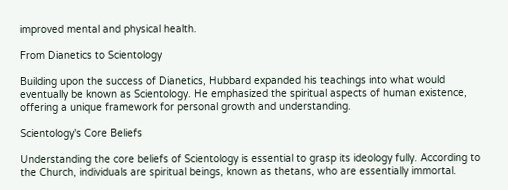improved mental and physical health.

From Dianetics to Scientology

Building upon the success of Dianetics, Hubbard expanded his teachings into what would eventually be known as Scientology. He emphasized the spiritual aspects of human existence, offering a unique framework for personal growth and understanding.

Scientology's Core Beliefs

Understanding the core beliefs of Scientology is essential to grasp its ideology fully. According to the Church, individuals are spiritual beings, known as thetans, who are essentially immortal.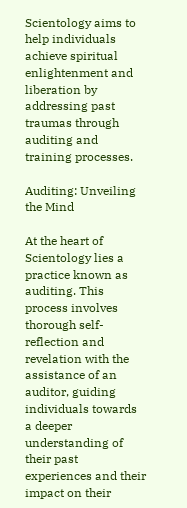Scientology aims to help individuals achieve spiritual enlightenment and liberation by addressing past traumas through auditing and training processes.

Auditing: Unveiling the Mind

At the heart of Scientology lies a practice known as auditing. This process involves thorough self-reflection and revelation with the assistance of an auditor, guiding individuals towards a deeper understanding of their past experiences and their impact on their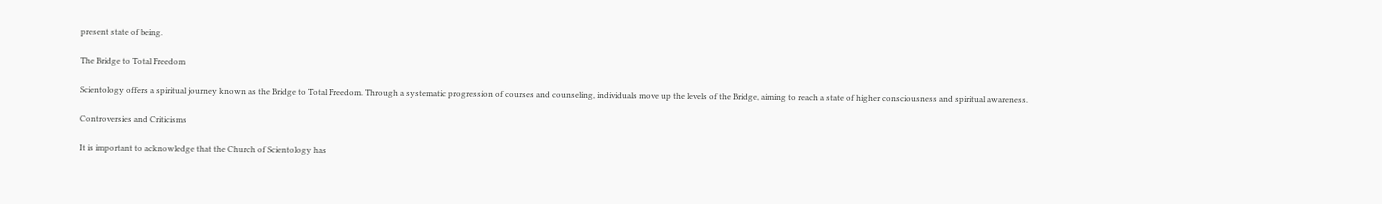present state of being.

The Bridge to Total Freedom

Scientology offers a spiritual journey known as the Bridge to Total Freedom. Through a systematic progression of courses and counseling, individuals move up the levels of the Bridge, aiming to reach a state of higher consciousness and spiritual awareness.

Controversies and Criticisms

It is important to acknowledge that the Church of Scientology has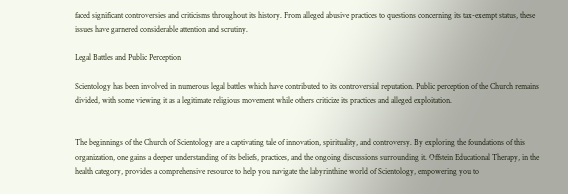faced significant controversies and criticisms throughout its history. From alleged abusive practices to questions concerning its tax-exempt status, these issues have garnered considerable attention and scrutiny.

Legal Battles and Public Perception

Scientology has been involved in numerous legal battles which have contributed to its controversial reputation. Public perception of the Church remains divided, with some viewing it as a legitimate religious movement while others criticize its practices and alleged exploitation.


The beginnings of the Church of Scientology are a captivating tale of innovation, spirituality, and controversy. By exploring the foundations of this organization, one gains a deeper understanding of its beliefs, practices, and the ongoing discussions surrounding it. Offstein Educational Therapy, in the health category, provides a comprehensive resource to help you navigate the labyrinthine world of Scientology, empowering you to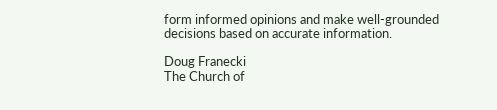form informed opinions and make well-grounded decisions based on accurate information.

Doug Franecki
The Church of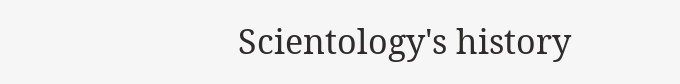Scientology's history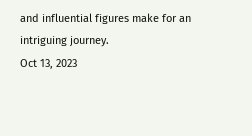and influential figures make for an intriguing journey.
Oct 13, 2023